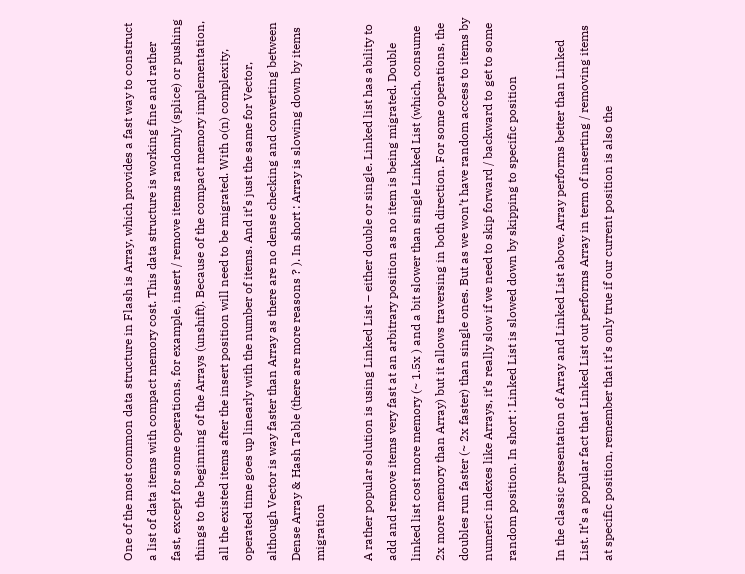One of the most common data structure in Flash is Array, which provides a fast way to construct a list of data items with compact memory cost. This data structure is working fine and rather fast, except for some operations, for example, insert / remove items randomly (splice) or pushing things to the beginning of the Arrays (unshift). Because of the compact memory implementation, all the existed items after the insert position will need to be migrated. With o(n) complexity, operated time goes up linearly with the number of items. And it’s just the same for Vector, although Vector is way faster than Array as there are no dense checking and converting between Dense Array & Hash Table (there are more reasons ? ). In short : Array is slowing down by items migration

A rather popular solution is using Linked List – either double or single. Linked list has ability to add and remove items very fast at an arbitrary position as no item is being migrated. Double linked list cost more memory (~ 1.5x ) and a bit slower than single Linked List (which, consume 2x more memory than Array) but it allows traversing in both direction. For some operations, the doubles run faster (~ 2x faster) than single ones. But as we won’t have random access to items by numeric indexes like Arrays, it’s really slow if we need to skip forward / backward to get to some random position. In short : Linked List is slowed down by skipping to specific position

In the classic presentation of Array and Linked List above, Array performs better than Linked List. It’s a popular fact that Linked List out performs Array in term of inserting / removing items at specific position, remember that it’s only true if our current position is also the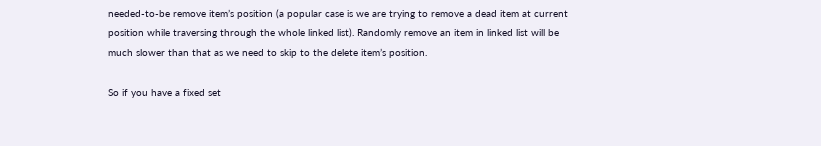needed-to-be remove item’s position (a popular case is we are trying to remove a dead item at current position while traversing through the whole linked list). Randomly remove an item in linked list will be much slower than that as we need to skip to the delete item’s position.

So if you have a fixed set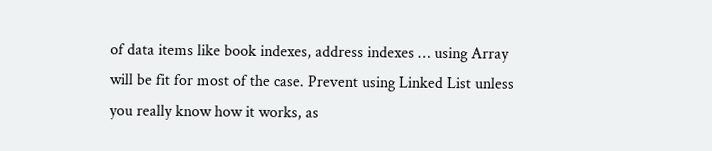of data items like book indexes, address indexes … using Array will be fit for most of the case. Prevent using Linked List unless you really know how it works, as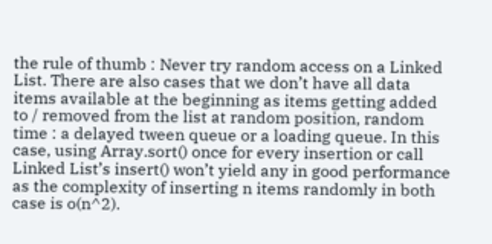the rule of thumb : Never try random access on a Linked List. There are also cases that we don’t have all data items available at the beginning as items getting added to / removed from the list at random position, random time : a delayed tween queue or a loading queue. In this case, using Array.sort() once for every insertion or call Linked List’s insert() won’t yield any in good performance as the complexity of inserting n items randomly in both case is o(n^2).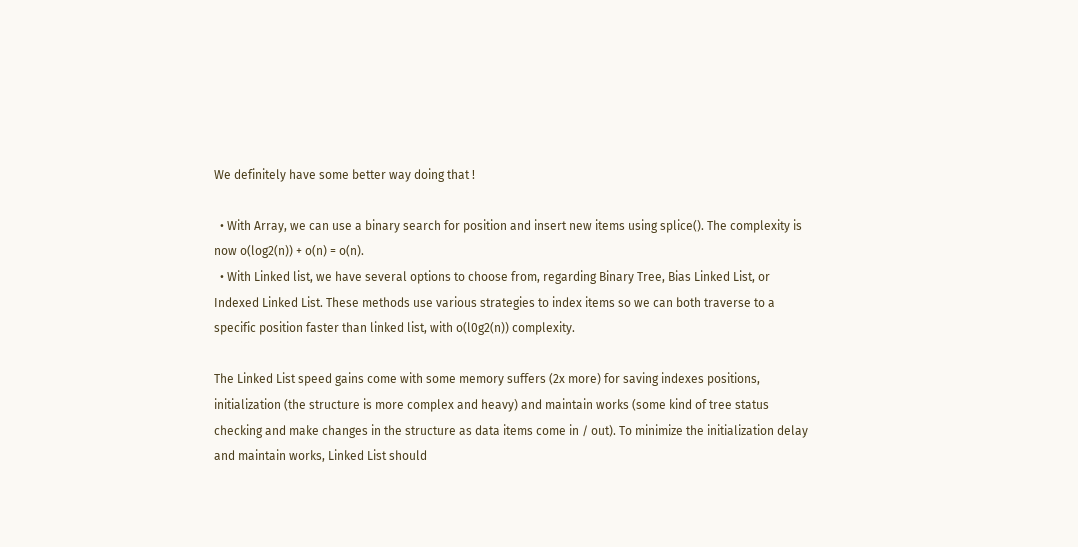We definitely have some better way doing that !

  • With Array, we can use a binary search for position and insert new items using splice(). The complexity is now o(log2(n)) + o(n) = o(n).
  • With Linked list, we have several options to choose from, regarding Binary Tree, Bias Linked List, or Indexed Linked List. These methods use various strategies to index items so we can both traverse to a specific position faster than linked list, with o(l0g2(n)) complexity.

The Linked List speed gains come with some memory suffers (2x more) for saving indexes positions, initialization (the structure is more complex and heavy) and maintain works (some kind of tree status checking and make changes in the structure as data items come in / out). To minimize the initialization delay and maintain works, Linked List should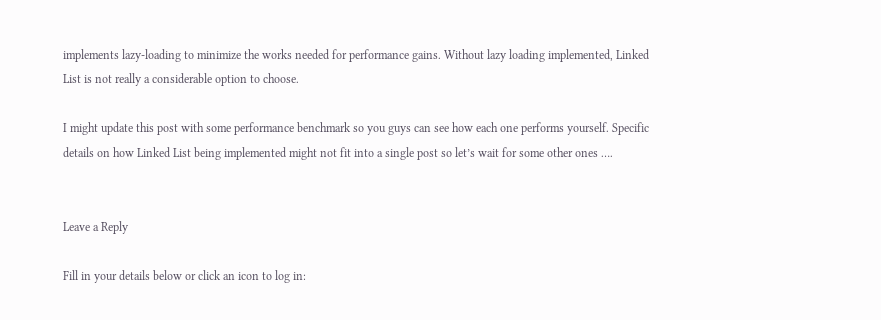implements lazy-loading to minimize the works needed for performance gains. Without lazy loading implemented, Linked List is not really a considerable option to choose.

I might update this post with some performance benchmark so you guys can see how each one performs yourself. Specific details on how Linked List being implemented might not fit into a single post so let’s wait for some other ones ….


Leave a Reply

Fill in your details below or click an icon to log in: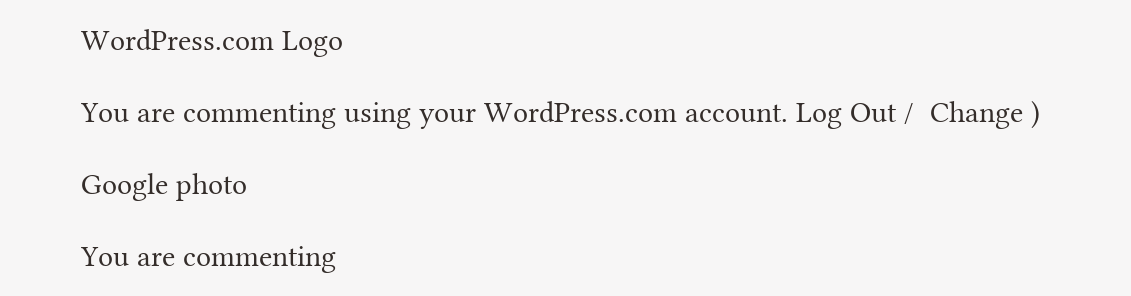WordPress.com Logo

You are commenting using your WordPress.com account. Log Out /  Change )

Google photo

You are commenting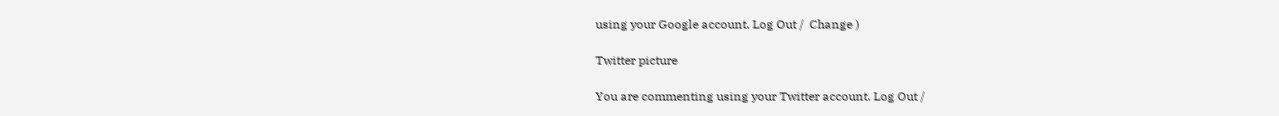using your Google account. Log Out /  Change )

Twitter picture

You are commenting using your Twitter account. Log Out /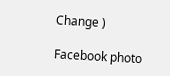Change )

Facebook photo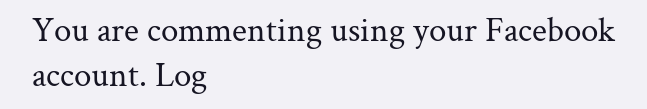You are commenting using your Facebook account. Log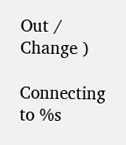Out /  Change )

Connecting to %s